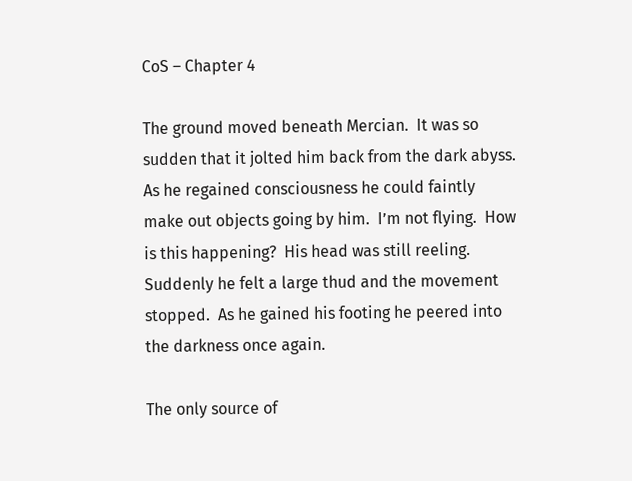CoS – Chapter 4

The ground moved beneath Mercian.  It was so sudden that it jolted him back from the dark abyss.  As he regained consciousness he could faintly make out objects going by him.  I’m not flying.  How is this happening?  His head was still reeling.  Suddenly he felt a large thud and the movement stopped.  As he gained his footing he peered into the darkness once again.

The only source of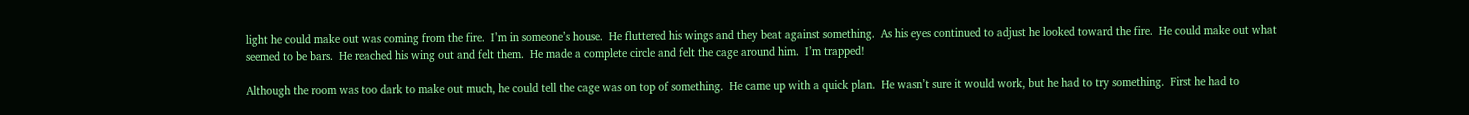light he could make out was coming from the fire.  I’m in someone’s house.  He fluttered his wings and they beat against something.  As his eyes continued to adjust he looked toward the fire.  He could make out what seemed to be bars.  He reached his wing out and felt them.  He made a complete circle and felt the cage around him.  I’m trapped!

Although the room was too dark to make out much, he could tell the cage was on top of something.  He came up with a quick plan.  He wasn’t sure it would work, but he had to try something.  First he had to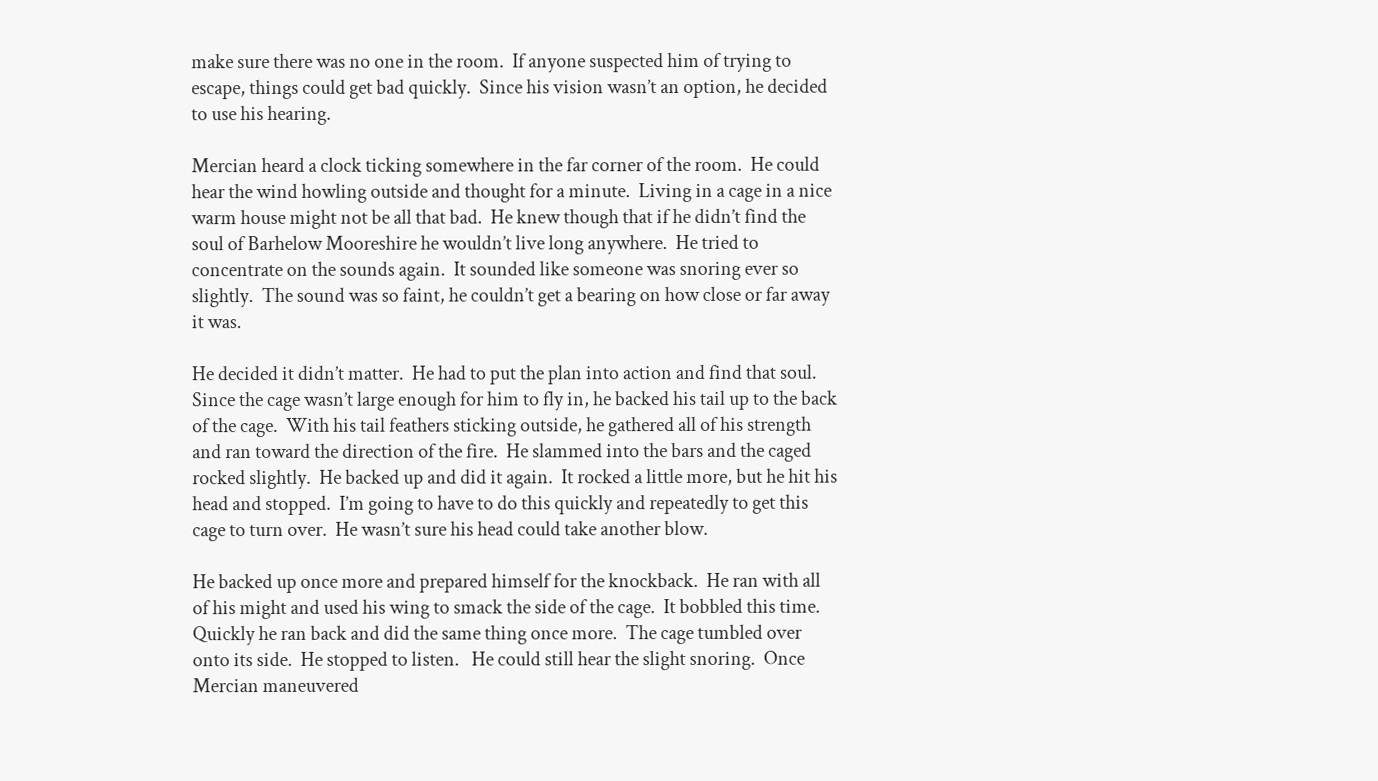make sure there was no one in the room.  If anyone suspected him of trying to escape, things could get bad quickly.  Since his vision wasn’t an option, he decided to use his hearing.

Mercian heard a clock ticking somewhere in the far corner of the room.  He could hear the wind howling outside and thought for a minute.  Living in a cage in a nice warm house might not be all that bad.  He knew though that if he didn’t find the soul of Barhelow Mooreshire he wouldn’t live long anywhere.  He tried to concentrate on the sounds again.  It sounded like someone was snoring ever so slightly.  The sound was so faint, he couldn’t get a bearing on how close or far away it was.

He decided it didn’t matter.  He had to put the plan into action and find that soul.  Since the cage wasn’t large enough for him to fly in, he backed his tail up to the back of the cage.  With his tail feathers sticking outside, he gathered all of his strength and ran toward the direction of the fire.  He slammed into the bars and the caged rocked slightly.  He backed up and did it again.  It rocked a little more, but he hit his head and stopped.  I’m going to have to do this quickly and repeatedly to get this cage to turn over.  He wasn’t sure his head could take another blow.

He backed up once more and prepared himself for the knockback.  He ran with all of his might and used his wing to smack the side of the cage.  It bobbled this time.  Quickly he ran back and did the same thing once more.  The cage tumbled over onto its side.  He stopped to listen.   He could still hear the slight snoring.  Once Mercian maneuvered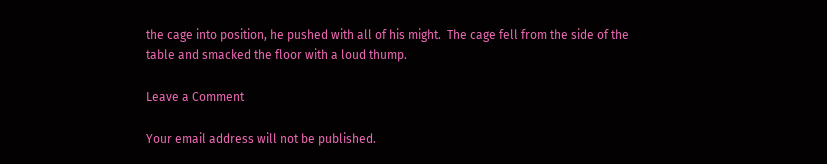the cage into position, he pushed with all of his might.  The cage fell from the side of the table and smacked the floor with a loud thump.

Leave a Comment

Your email address will not be published.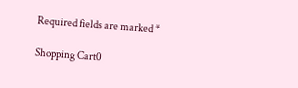Required fields are marked *

Shopping Cart0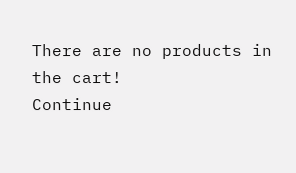There are no products in the cart!
Continue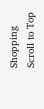Shopping
Scroll to Top